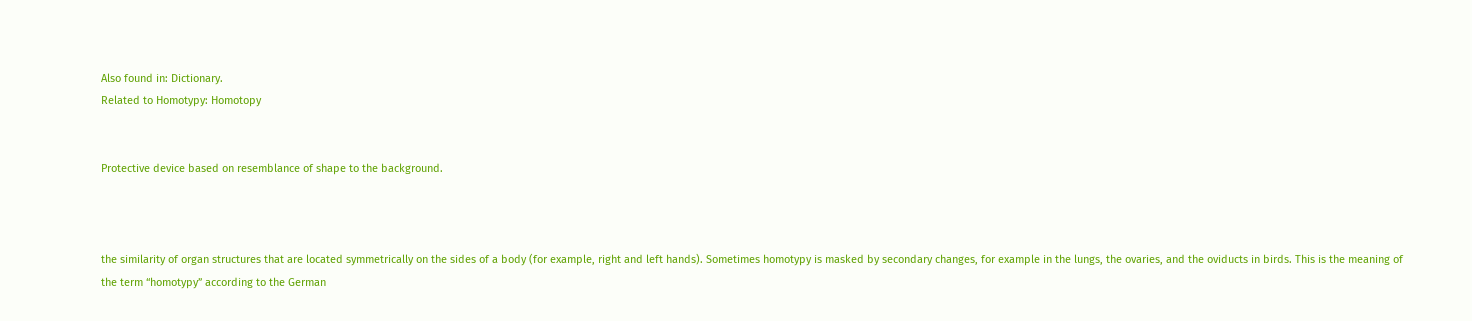Also found in: Dictionary.
Related to Homotypy: Homotopy


Protective device based on resemblance of shape to the background.



the similarity of organ structures that are located symmetrically on the sides of a body (for example, right and left hands). Sometimes homotypy is masked by secondary changes, for example in the lungs, the ovaries, and the oviducts in birds. This is the meaning of the term “homotypy” according to the German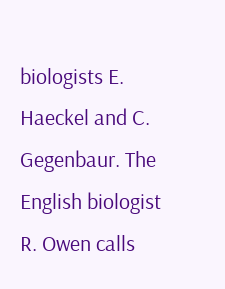biologists E. Haeckel and C. Gegenbaur. The English biologist R. Owen calls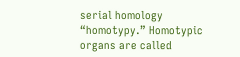serial homology “homotypy.” Homotypic organs are called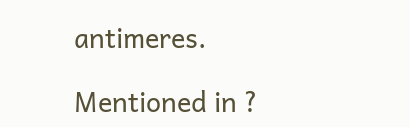antimeres.

Mentioned in ?